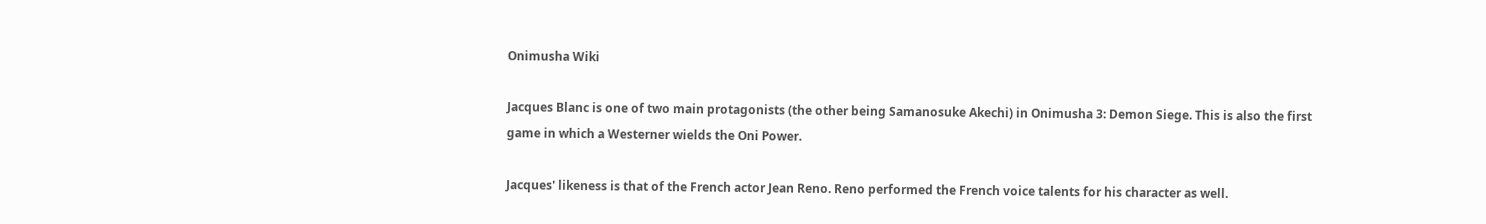Onimusha Wiki

Jacques Blanc is one of two main protagonists (the other being Samanosuke Akechi) in Onimusha 3: Demon Siege. This is also the first game in which a Westerner wields the Oni Power.

Jacques' likeness is that of the French actor Jean Reno. Reno performed the French voice talents for his character as well.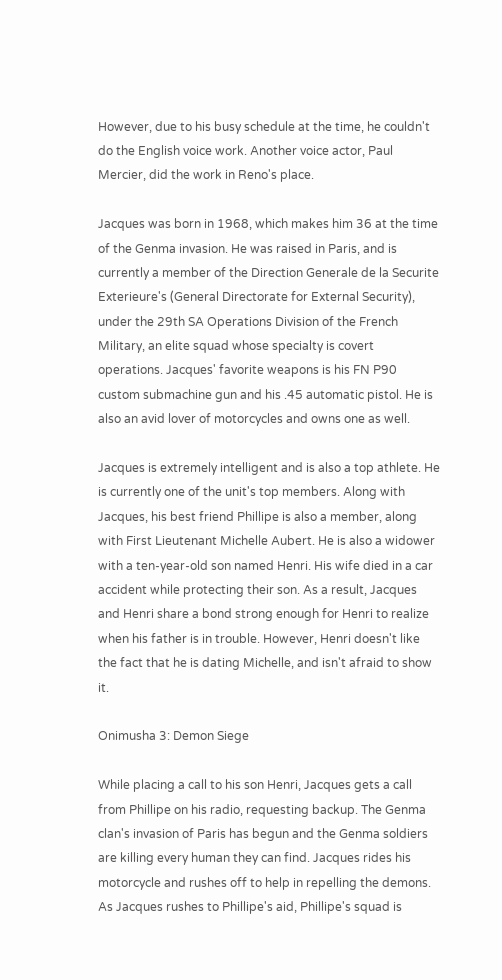However, due to his busy schedule at the time, he couldn't do the English voice work. Another voice actor, Paul Mercier, did the work in Reno's place.

Jacques was born in 1968, which makes him 36 at the time of the Genma invasion. He was raised in Paris, and is currently a member of the Direction Generale de la Securite Exterieure's (General Directorate for External Security), under the 29th SA Operations Division of the French Military, an elite squad whose specialty is covert operations. Jacques' favorite weapons is his FN P90 custom submachine gun and his .45 automatic pistol. He is also an avid lover of motorcycles and owns one as well.

Jacques is extremely intelligent and is also a top athlete. He is currently one of the unit's top members. Along with Jacques, his best friend Phillipe is also a member, along with First Lieutenant Michelle Aubert. He is also a widower with a ten-year-old son named Henri. His wife died in a car accident while protecting their son. As a result, Jacques and Henri share a bond strong enough for Henri to realize when his father is in trouble. However, Henri doesn't like the fact that he is dating Michelle, and isn't afraid to show it.

Onimusha 3: Demon Siege

While placing a call to his son Henri, Jacques gets a call from Phillipe on his radio, requesting backup. The Genma clan's invasion of Paris has begun and the Genma soldiers are killing every human they can find. Jacques rides his motorcycle and rushes off to help in repelling the demons. As Jacques rushes to Phillipe's aid, Phillipe's squad is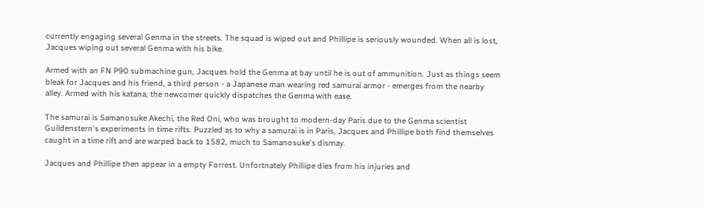currently engaging several Genma in the streets. The squad is wiped out and Phillipe is seriously wounded. When all is lost, Jacques wiping out several Genma with his bike.

Armed with an FN P90 submachine gun, Jacques hold the Genma at bay until he is out of ammunition. Just as things seem bleak for Jacques and his friend, a third person - a Japanese man wearing red samurai armor - emerges from the nearby alley. Armed with his katana, the newcomer quickly dispatches the Genma with ease.

The samurai is Samanosuke Akechi, the Red Oni, who was brought to modern-day Paris due to the Genma scientist Guildenstern's experiments in time rifts. Puzzled as to why a samurai is in Paris, Jacques and Phillipe both find themselves caught in a time rift and are warped back to 1582, much to Samanosuke's dismay.

Jacques and Phillipe then appear in a empty Forrest. Unfortnately Philiipe dies from his injuries and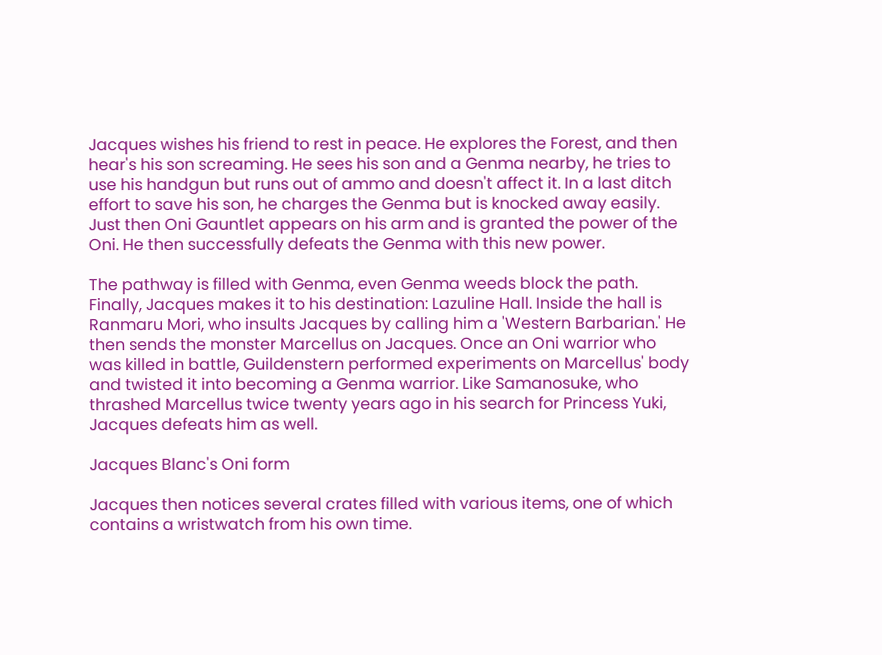Jacques wishes his friend to rest in peace. He explores the Forest, and then hear's his son screaming. He sees his son and a Genma nearby, he tries to use his handgun but runs out of ammo and doesn't affect it. In a last ditch effort to save his son, he charges the Genma but is knocked away easily. Just then Oni Gauntlet appears on his arm and is granted the power of the Oni. He then successfully defeats the Genma with this new power.

The pathway is filled with Genma, even Genma weeds block the path. Finally, Jacques makes it to his destination: Lazuline Hall. Inside the hall is Ranmaru Mori, who insults Jacques by calling him a 'Western Barbarian.' He then sends the monster Marcellus on Jacques. Once an Oni warrior who was killed in battle, Guildenstern performed experiments on Marcellus' body and twisted it into becoming a Genma warrior. Like Samanosuke, who thrashed Marcellus twice twenty years ago in his search for Princess Yuki, Jacques defeats him as well.

Jacques Blanc's Oni form

Jacques then notices several crates filled with various items, one of which contains a wristwatch from his own time.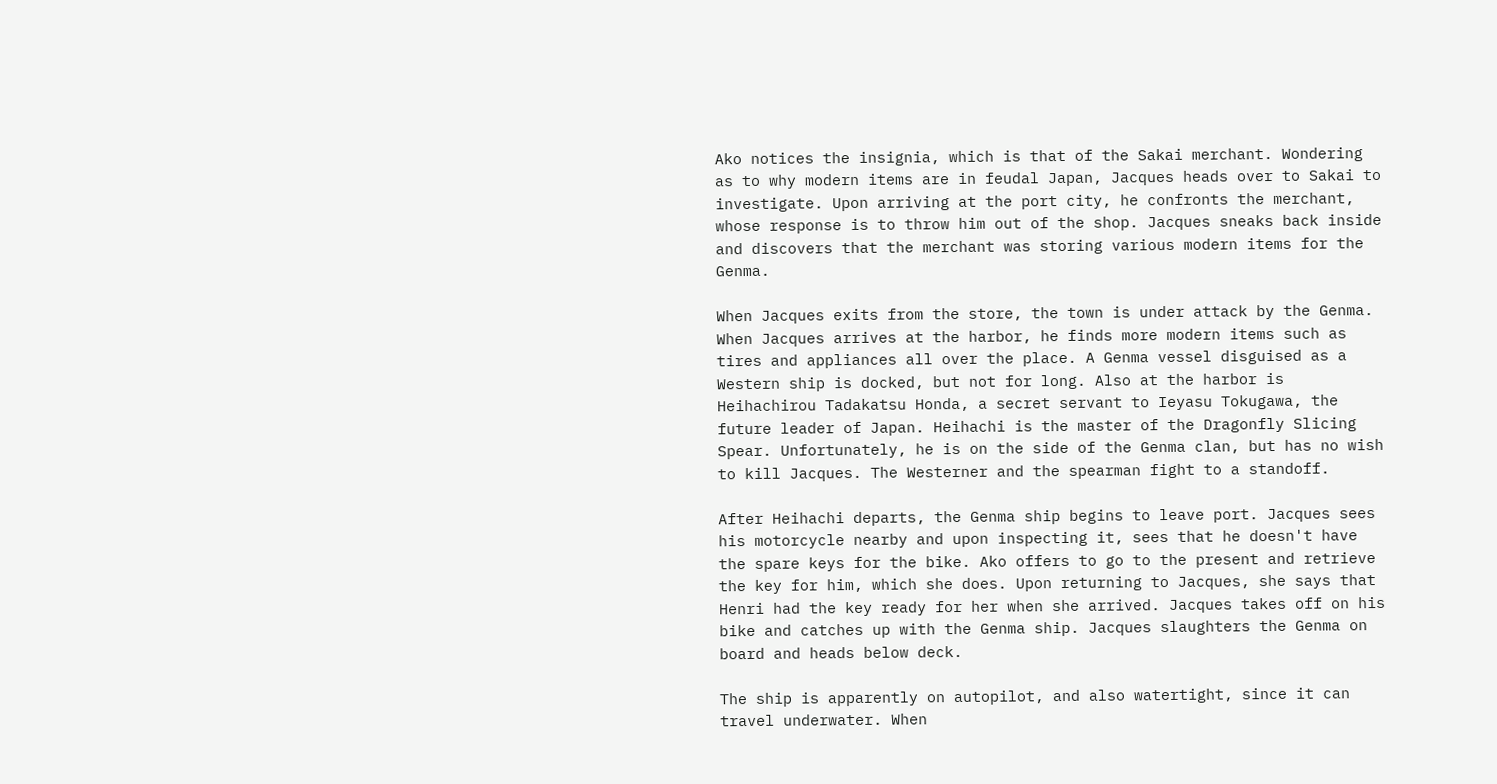Ako notices the insignia, which is that of the Sakai merchant. Wondering as to why modern items are in feudal Japan, Jacques heads over to Sakai to investigate. Upon arriving at the port city, he confronts the merchant, whose response is to throw him out of the shop. Jacques sneaks back inside and discovers that the merchant was storing various modern items for the Genma.

When Jacques exits from the store, the town is under attack by the Genma. When Jacques arrives at the harbor, he finds more modern items such as tires and appliances all over the place. A Genma vessel disguised as a Western ship is docked, but not for long. Also at the harbor is Heihachirou Tadakatsu Honda, a secret servant to Ieyasu Tokugawa, the future leader of Japan. Heihachi is the master of the Dragonfly Slicing Spear. Unfortunately, he is on the side of the Genma clan, but has no wish to kill Jacques. The Westerner and the spearman fight to a standoff.

After Heihachi departs, the Genma ship begins to leave port. Jacques sees his motorcycle nearby and upon inspecting it, sees that he doesn't have the spare keys for the bike. Ako offers to go to the present and retrieve the key for him, which she does. Upon returning to Jacques, she says that Henri had the key ready for her when she arrived. Jacques takes off on his bike and catches up with the Genma ship. Jacques slaughters the Genma on board and heads below deck.

The ship is apparently on autopilot, and also watertight, since it can travel underwater. When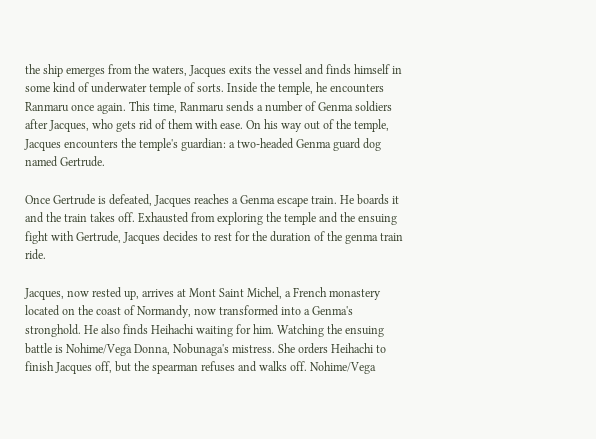the ship emerges from the waters, Jacques exits the vessel and finds himself in some kind of underwater temple of sorts. Inside the temple, he encounters Ranmaru once again. This time, Ranmaru sends a number of Genma soldiers after Jacques, who gets rid of them with ease. On his way out of the temple, Jacques encounters the temple's guardian: a two-headed Genma guard dog named Gertrude.

Once Gertrude is defeated, Jacques reaches a Genma escape train. He boards it and the train takes off. Exhausted from exploring the temple and the ensuing fight with Gertrude, Jacques decides to rest for the duration of the genma train ride.

Jacques, now rested up, arrives at Mont Saint Michel, a French monastery located on the coast of Normandy, now transformed into a Genma's stronghold. He also finds Heihachi waiting for him. Watching the ensuing battle is Nohime/Vega Donna, Nobunaga's mistress. She orders Heihachi to finish Jacques off, but the spearman refuses and walks off. Nohime/Vega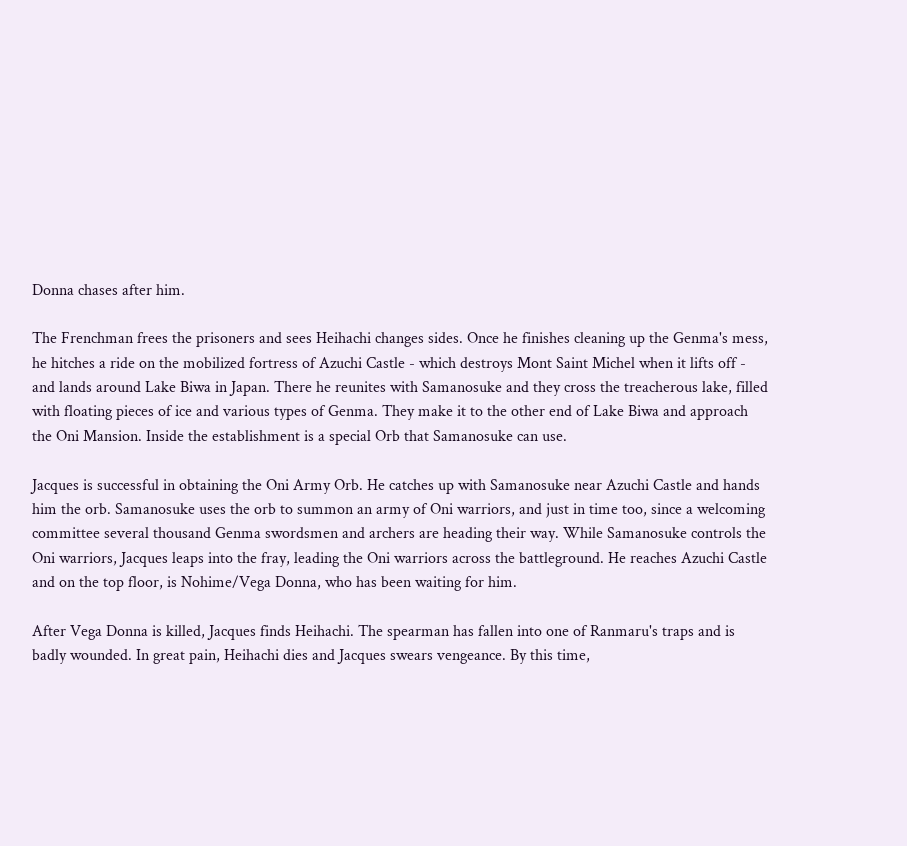Donna chases after him.

The Frenchman frees the prisoners and sees Heihachi changes sides. Once he finishes cleaning up the Genma's mess, he hitches a ride on the mobilized fortress of Azuchi Castle - which destroys Mont Saint Michel when it lifts off - and lands around Lake Biwa in Japan. There he reunites with Samanosuke and they cross the treacherous lake, filled with floating pieces of ice and various types of Genma. They make it to the other end of Lake Biwa and approach the Oni Mansion. Inside the establishment is a special Orb that Samanosuke can use.

Jacques is successful in obtaining the Oni Army Orb. He catches up with Samanosuke near Azuchi Castle and hands him the orb. Samanosuke uses the orb to summon an army of Oni warriors, and just in time too, since a welcoming committee several thousand Genma swordsmen and archers are heading their way. While Samanosuke controls the Oni warriors, Jacques leaps into the fray, leading the Oni warriors across the battleground. He reaches Azuchi Castle and on the top floor, is Nohime/Vega Donna, who has been waiting for him.

After Vega Donna is killed, Jacques finds Heihachi. The spearman has fallen into one of Ranmaru's traps and is badly wounded. In great pain, Heihachi dies and Jacques swears vengeance. By this time,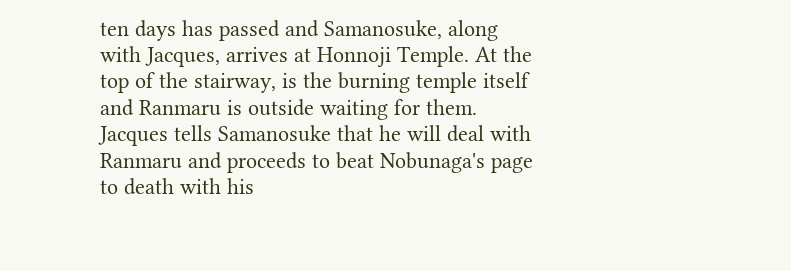ten days has passed and Samanosuke, along with Jacques, arrives at Honnoji Temple. At the top of the stairway, is the burning temple itself and Ranmaru is outside waiting for them. Jacques tells Samanosuke that he will deal with Ranmaru and proceeds to beat Nobunaga's page to death with his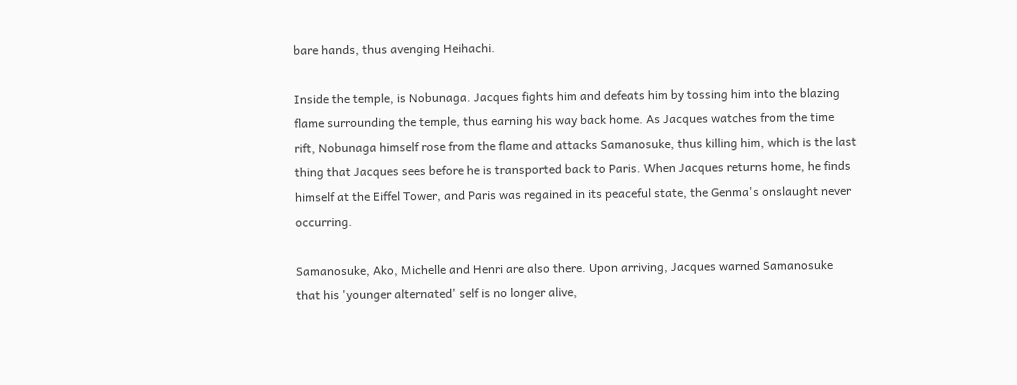bare hands, thus avenging Heihachi.

Inside the temple, is Nobunaga. Jacques fights him and defeats him by tossing him into the blazing flame surrounding the temple, thus earning his way back home. As Jacques watches from the time rift, Nobunaga himself rose from the flame and attacks Samanosuke, thus killing him, which is the last thing that Jacques sees before he is transported back to Paris. When Jacques returns home, he finds himself at the Eiffel Tower, and Paris was regained in its peaceful state, the Genma's onslaught never occurring.

Samanosuke, Ako, Michelle and Henri are also there. Upon arriving, Jacques warned Samanosuke that his 'younger alternated' self is no longer alive,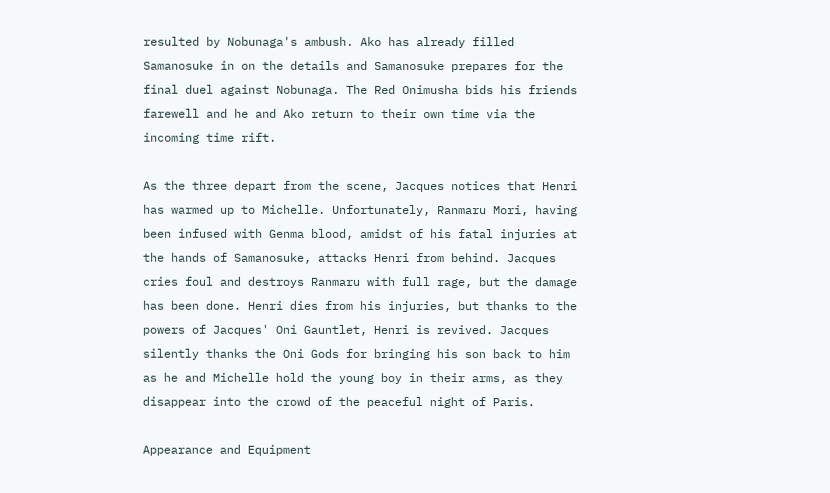resulted by Nobunaga's ambush. Ako has already filled Samanosuke in on the details and Samanosuke prepares for the final duel against Nobunaga. The Red Onimusha bids his friends farewell and he and Ako return to their own time via the incoming time rift.

As the three depart from the scene, Jacques notices that Henri has warmed up to Michelle. Unfortunately, Ranmaru Mori, having been infused with Genma blood, amidst of his fatal injuries at the hands of Samanosuke, attacks Henri from behind. Jacques cries foul and destroys Ranmaru with full rage, but the damage has been done. Henri dies from his injuries, but thanks to the powers of Jacques' Oni Gauntlet, Henri is revived. Jacques silently thanks the Oni Gods for bringing his son back to him as he and Michelle hold the young boy in their arms, as they disappear into the crowd of the peaceful night of Paris.

Appearance and Equipment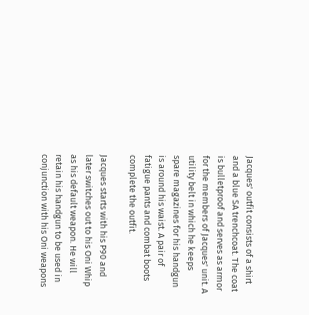Jacques' outfit consists of a shirt and a blue SA trenchcoat. The coat is bulletproof and serves as armor for the members of Jacques' unit. A utility belt in which he keeps spare magazines for his handgun is around his waist. A pair of fatigue pants and combat boots complete the outfit.

Jacques starts with his P90 and later switches out to his Oni Whip as his default weapon. He will retain his handgun to be used in conjunction with his Oni weapons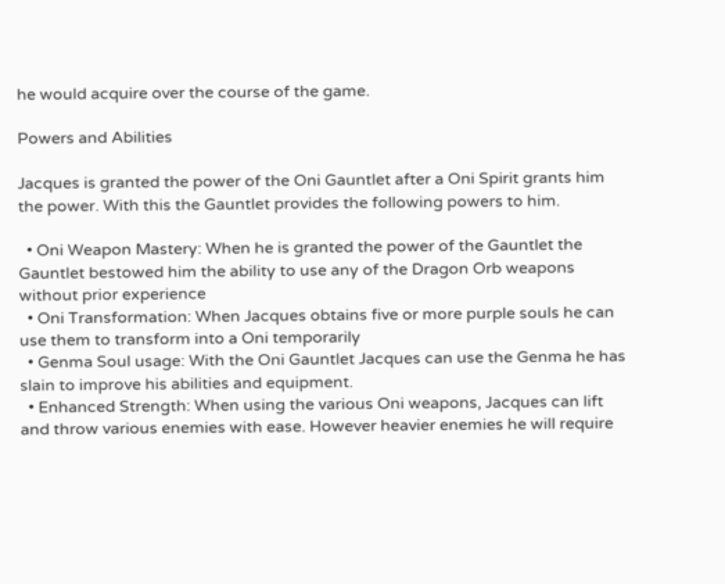he would acquire over the course of the game.

Powers and Abilities

Jacques is granted the power of the Oni Gauntlet after a Oni Spirit grants him the power. With this the Gauntlet provides the following powers to him.

  • Oni Weapon Mastery: When he is granted the power of the Gauntlet the Gauntlet bestowed him the ability to use any of the Dragon Orb weapons without prior experience
  • Oni Transformation: When Jacques obtains five or more purple souls he can use them to transform into a Oni temporarily
  • Genma Soul usage: With the Oni Gauntlet Jacques can use the Genma he has slain to improve his abilities and equipment.
  • Enhanced Strength: When using the various Oni weapons, Jacques can lift and throw various enemies with ease. However heavier enemies he will require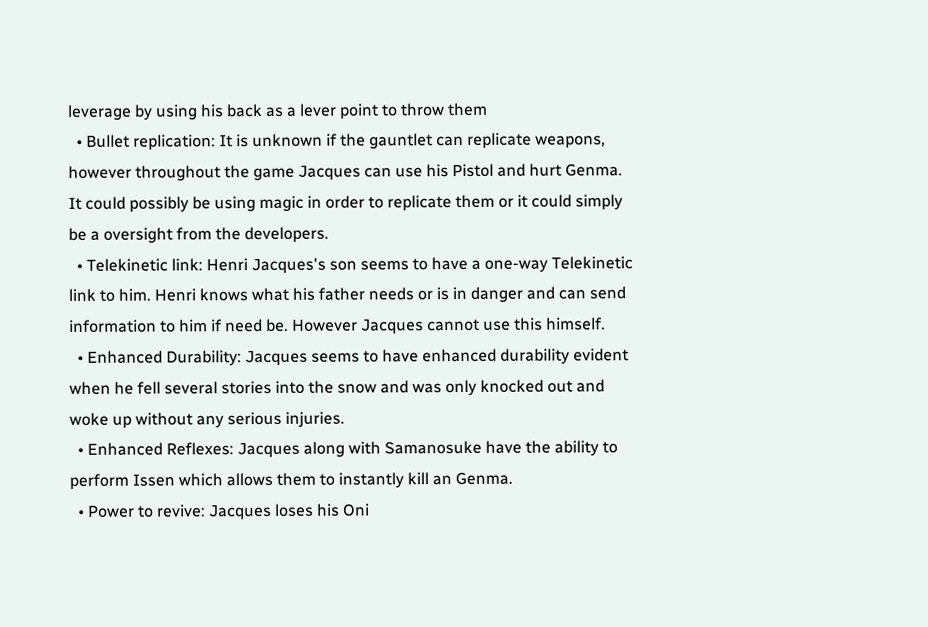leverage by using his back as a lever point to throw them
  • Bullet replication: It is unknown if the gauntlet can replicate weapons, however throughout the game Jacques can use his Pistol and hurt Genma. It could possibly be using magic in order to replicate them or it could simply be a oversight from the developers.
  • Telekinetic link: Henri Jacques's son seems to have a one-way Telekinetic link to him. Henri knows what his father needs or is in danger and can send information to him if need be. However Jacques cannot use this himself.
  • Enhanced Durability: Jacques seems to have enhanced durability evident when he fell several stories into the snow and was only knocked out and woke up without any serious injuries.
  • Enhanced Reflexes: Jacques along with Samanosuke have the ability to perform Issen which allows them to instantly kill an Genma.
  • Power to revive: Jacques loses his Oni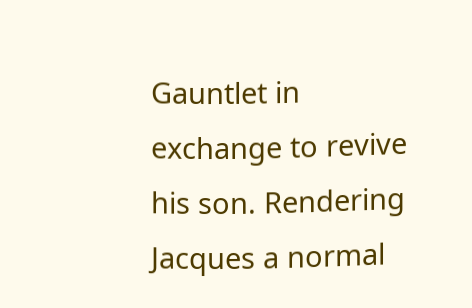Gauntlet in exchange to revive his son. Rendering Jacques a normal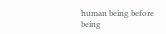human being before being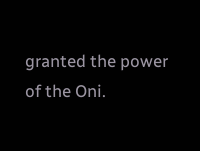granted the power of the Oni.